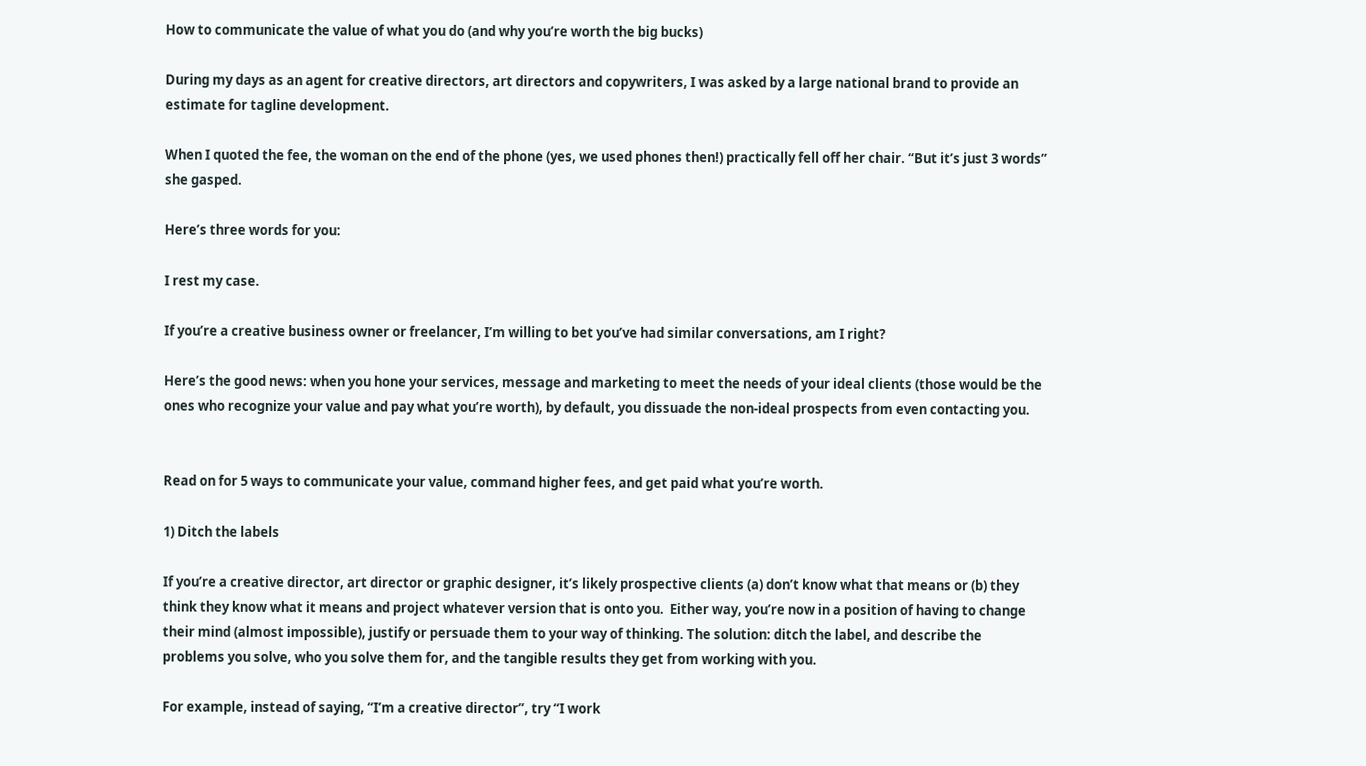How to communicate the value of what you do (and why you’re worth the big bucks)

During my days as an agent for creative directors, art directors and copywriters, I was asked by a large national brand to provide an estimate for tagline development.

When I quoted the fee, the woman on the end of the phone (yes, we used phones then!) practically fell off her chair. “But it’s just 3 words” she gasped.

Here’s three words for you:

I rest my case.

If you’re a creative business owner or freelancer, I’m willing to bet you’ve had similar conversations, am I right?

Here’s the good news: when you hone your services, message and marketing to meet the needs of your ideal clients (those would be the ones who recognize your value and pay what you’re worth), by default, you dissuade the non-ideal prospects from even contacting you.


Read on for 5 ways to communicate your value, command higher fees, and get paid what you’re worth.

1) Ditch the labels

If you’re a creative director, art director or graphic designer, it’s likely prospective clients (a) don’t know what that means or (b) they think they know what it means and project whatever version that is onto you.  Either way, you’re now in a position of having to change their mind (almost impossible), justify or persuade them to your way of thinking. The solution: ditch the label, and describe the problems you solve, who you solve them for, and the tangible results they get from working with you.

For example, instead of saying, “I’m a creative director”, try “I work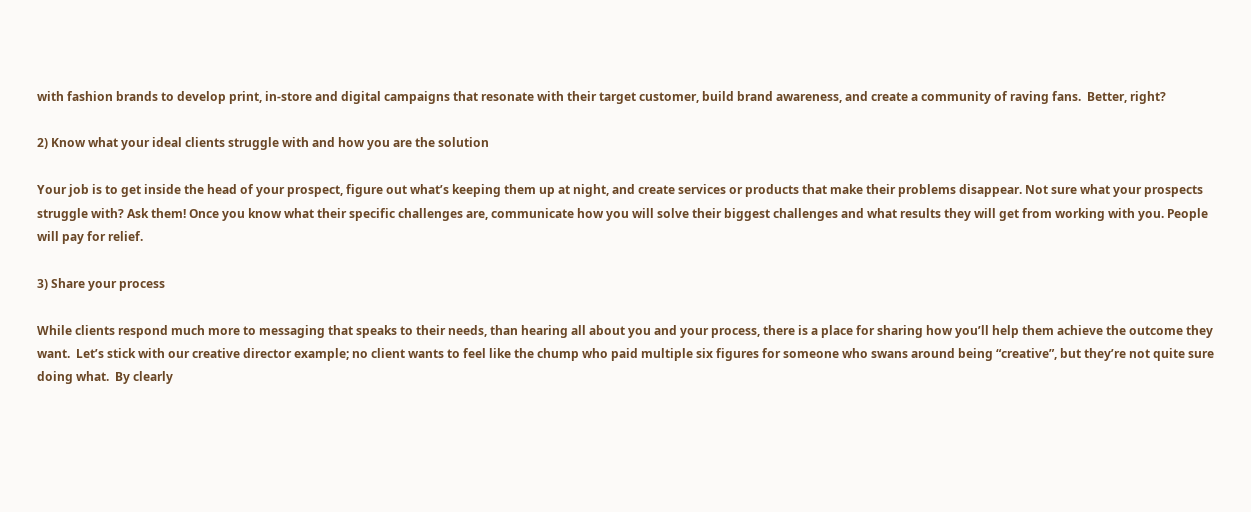with fashion brands to develop print, in-store and digital campaigns that resonate with their target customer, build brand awareness, and create a community of raving fans.  Better, right?

2) Know what your ideal clients struggle with and how you are the solution

Your job is to get inside the head of your prospect, figure out what’s keeping them up at night, and create services or products that make their problems disappear. Not sure what your prospects struggle with? Ask them! Once you know what their specific challenges are, communicate how you will solve their biggest challenges and what results they will get from working with you. People will pay for relief.

3) Share your process

While clients respond much more to messaging that speaks to their needs, than hearing all about you and your process, there is a place for sharing how you’ll help them achieve the outcome they want.  Let’s stick with our creative director example; no client wants to feel like the chump who paid multiple six figures for someone who swans around being “creative”, but they’re not quite sure doing what.  By clearly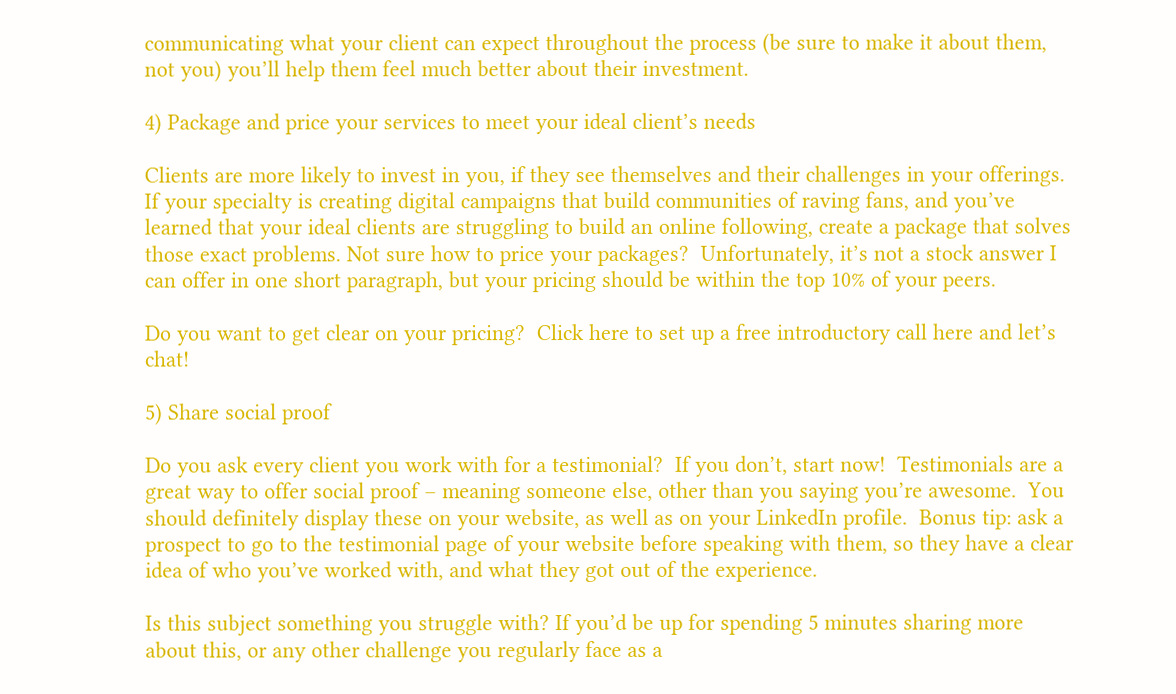communicating what your client can expect throughout the process (be sure to make it about them, not you) you’ll help them feel much better about their investment.

4) Package and price your services to meet your ideal client’s needs

Clients are more likely to invest in you, if they see themselves and their challenges in your offerings. If your specialty is creating digital campaigns that build communities of raving fans, and you’ve learned that your ideal clients are struggling to build an online following, create a package that solves those exact problems. Not sure how to price your packages?  Unfortunately, it’s not a stock answer I can offer in one short paragraph, but your pricing should be within the top 10% of your peers.

Do you want to get clear on your pricing?  Click here to set up a free introductory call here and let’s chat!

5) Share social proof

Do you ask every client you work with for a testimonial?  If you don’t, start now!  Testimonials are a great way to offer social proof – meaning someone else, other than you saying you’re awesome.  You should definitely display these on your website, as well as on your LinkedIn profile.  Bonus tip: ask a prospect to go to the testimonial page of your website before speaking with them, so they have a clear idea of who you’ve worked with, and what they got out of the experience.

Is this subject something you struggle with? If you’d be up for spending 5 minutes sharing more about this, or any other challenge you regularly face as a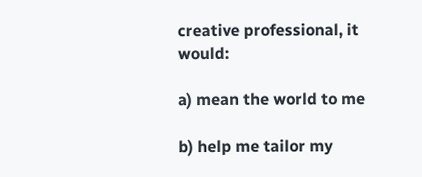creative professional, it would:

a) mean the world to me

b) help me tailor my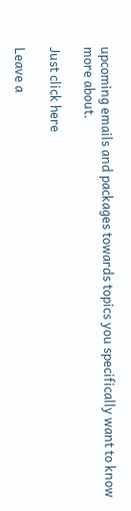upcoming emails and packages towards topics you specifically want to know more about.

Just click here

Leave a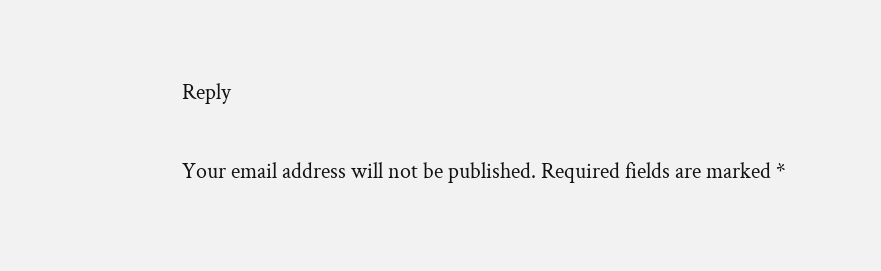Reply

Your email address will not be published. Required fields are marked *